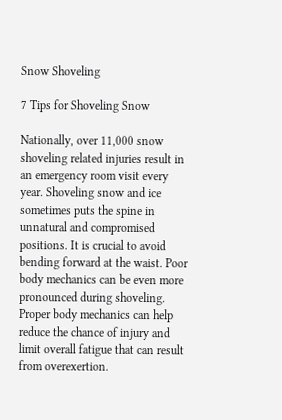Snow Shoveling

7 Tips for Shoveling Snow

Nationally, over 11,000 snow shoveling related injuries result in an emergency room visit every year. Shoveling snow and ice sometimes puts the spine in unnatural and compromised  positions. It is crucial to avoid bending forward at the waist. Poor body mechanics can be even more pronounced during shoveling. Proper body mechanics can help reduce the chance of injury and limit overall fatigue that can result from overexertion.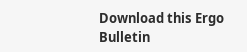Download this Ergo Bulletin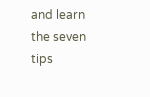and learn the seven tips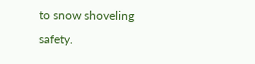to snow shoveling safety.